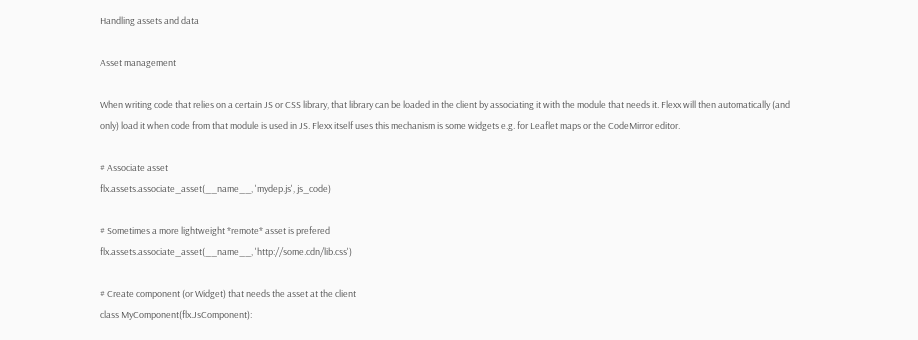Handling assets and data

Asset management

When writing code that relies on a certain JS or CSS library, that library can be loaded in the client by associating it with the module that needs it. Flexx will then automatically (and only) load it when code from that module is used in JS. Flexx itself uses this mechanism is some widgets e.g. for Leaflet maps or the CodeMirror editor.

# Associate asset
flx.assets.associate_asset(__name__, 'mydep.js', js_code)

# Sometimes a more lightweight *remote* asset is prefered
flx.assets.associate_asset(__name__, 'http://some.cdn/lib.css')

# Create component (or Widget) that needs the asset at the client
class MyComponent(flx.JsComponent):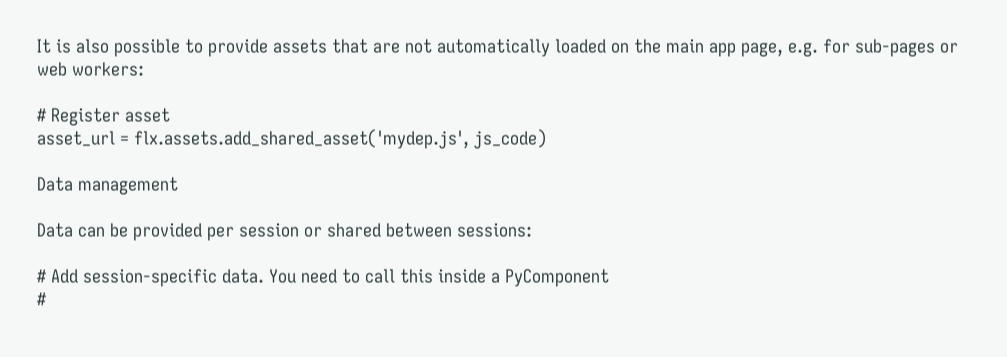It is also possible to provide assets that are not automatically loaded on the main app page, e.g. for sub-pages or web workers:

# Register asset
asset_url = flx.assets.add_shared_asset('mydep.js', js_code)

Data management

Data can be provided per session or shared between sessions:

# Add session-specific data. You need to call this inside a PyComponent
#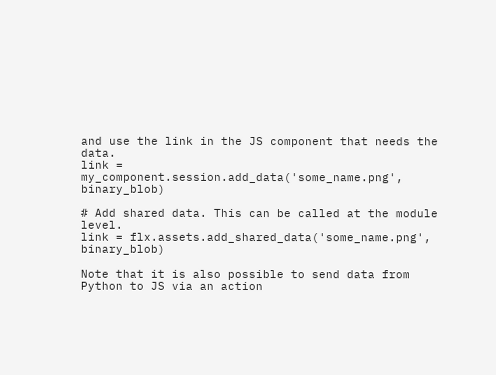and use the link in the JS component that needs the data.
link = my_component.session.add_data('some_name.png', binary_blob)

# Add shared data. This can be called at the module level.
link = flx.assets.add_shared_data('some_name.png', binary_blob)

Note that it is also possible to send data from Python to JS via an action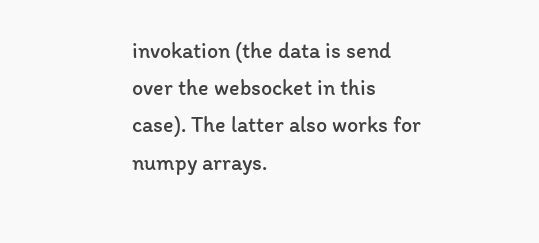invokation (the data is send over the websocket in this case). The latter also works for numpy arrays.